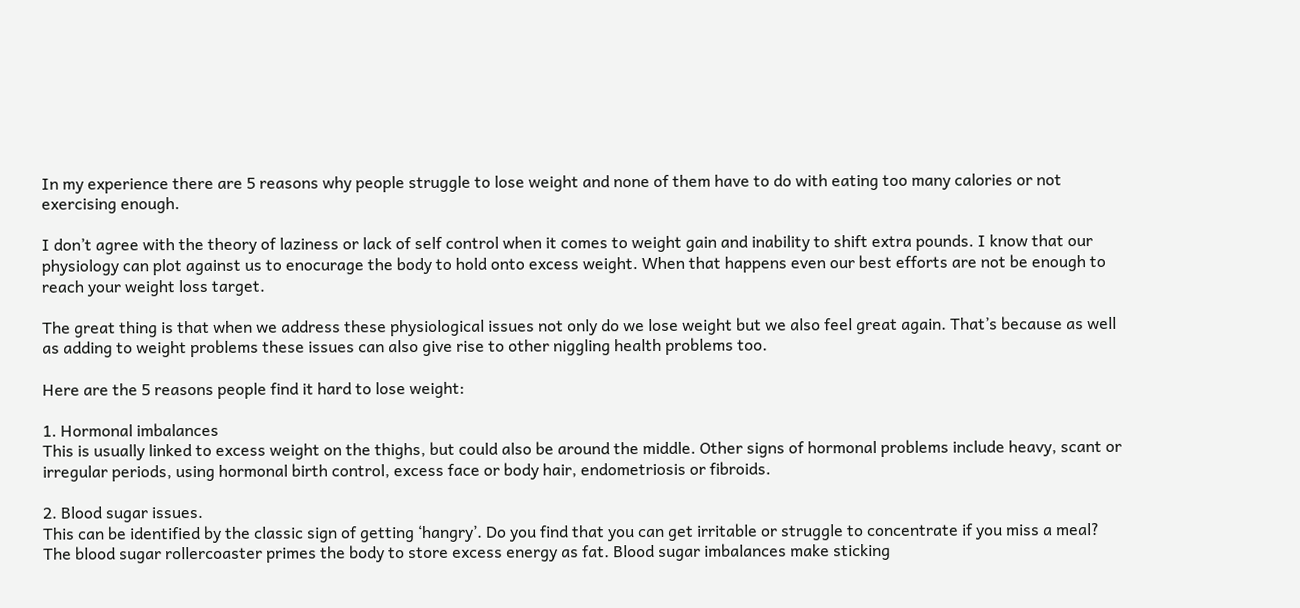In my experience there are 5 reasons why people struggle to lose weight and none of them have to do with eating too many calories or not exercising enough.

I don’t agree with the theory of laziness or lack of self control when it comes to weight gain and inability to shift extra pounds. I know that our physiology can plot against us to enocurage the body to hold onto excess weight. When that happens even our best efforts are not be enough to reach your weight loss target.

The great thing is that when we address these physiological issues not only do we lose weight but we also feel great again. That’s because as well as adding to weight problems these issues can also give rise to other niggling health problems too.

Here are the 5 reasons people find it hard to lose weight:

1. Hormonal imbalances
This is usually linked to excess weight on the thighs, but could also be around the middle. Other signs of hormonal problems include heavy, scant or irregular periods, using hormonal birth control, excess face or body hair, endometriosis or fibroids.

2. Blood sugar issues.
This can be identified by the classic sign of getting ‘hangry’. Do you find that you can get irritable or struggle to concentrate if you miss a meal? The blood sugar rollercoaster primes the body to store excess energy as fat. Blood sugar imbalances make sticking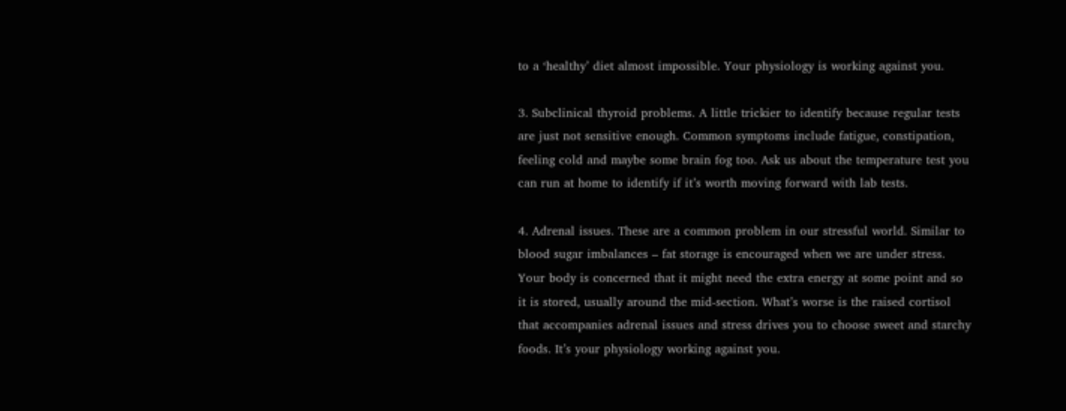to a ‘healthy’ diet almost impossible. Your physiology is working against you.

3. Subclinical thyroid problems. A little trickier to identify because regular tests are just not sensitive enough. Common symptoms include fatigue, constipation, feeling cold and maybe some brain fog too. Ask us about the temperature test you can run at home to identify if it’s worth moving forward with lab tests.

4. Adrenal issues. These are a common problem in our stressful world. Similar to blood sugar imbalances – fat storage is encouraged when we are under stress. Your body is concerned that it might need the extra energy at some point and so it is stored, usually around the mid-section. What’s worse is the raised cortisol that accompanies adrenal issues and stress drives you to choose sweet and starchy foods. It’s your physiology working against you.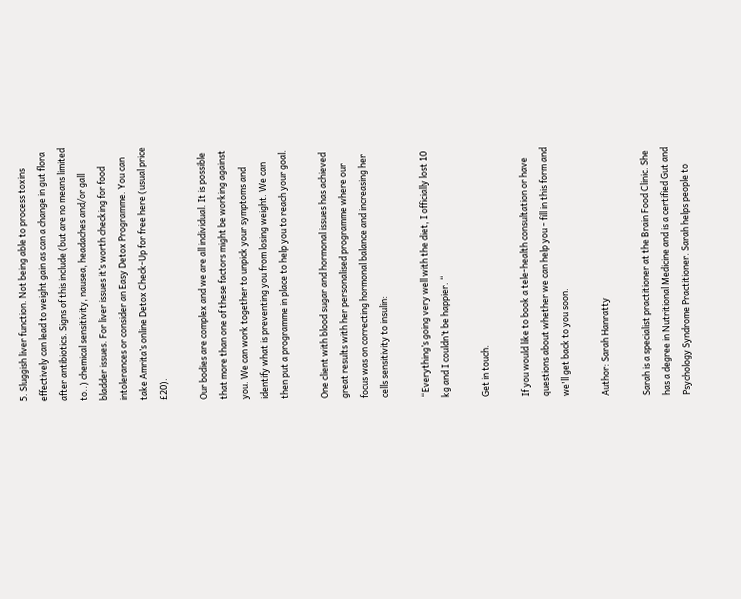5. Sluggish liver function. Not being able to process toxins effectively can lead to weight gain as can a change in gut flora after antibiotics. Signs of this include (but are no means limited to..) chemical sensitivity, nausea, headaches and/or gall bladder issues. For liver issues it’s worth checking for food intolerances or consider an Easy Detox Programme. You can take Amrita’s online Detox Check-Up for free here (usual price £20).

Our bodies are complex and we are all individual. It is possible that more than one of these factors might be working against you. We can work together to unpick your symptoms and identify what is preventing you from losing weight. We can then put a programme in place to help you to reach your goal.

One client with blood sugar and hormonal issues has achieved great results with her personalised programme where our focus was on correcting hormonal balance and increasing her cells sensitivity to insulin:

“Everything’s going very well with the diet, I officially lost 10 kg and I couldn’t be happier. “

Get in touch.

If you would like to book a tele-health consultation or have questions about whether we can help you - fill in this form and we'll get back to you soon.

Author: Sarah Hanratty

Sarah is a specialist practitioner at the Brain Food Clinic. She has a degree in Nutritional Medicine and is a certified Gut and Psychology Syndrome Practitioner. Sarah helps people to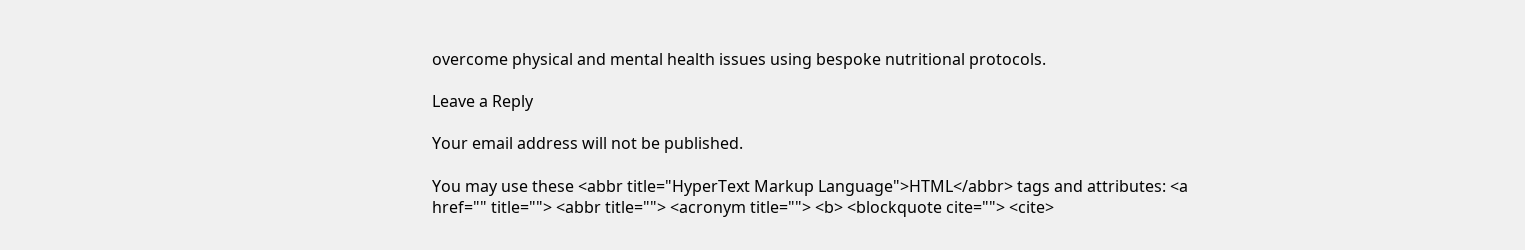overcome physical and mental health issues using bespoke nutritional protocols.

Leave a Reply

Your email address will not be published.

You may use these <abbr title="HyperText Markup Language">HTML</abbr> tags and attributes: <a href="" title=""> <abbr title=""> <acronym title=""> <b> <blockquote cite=""> <cite>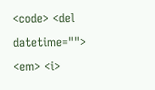<code> <del datetime=""> <em> <i>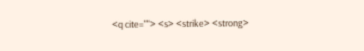<q cite=""> <s> <strike> <strong>